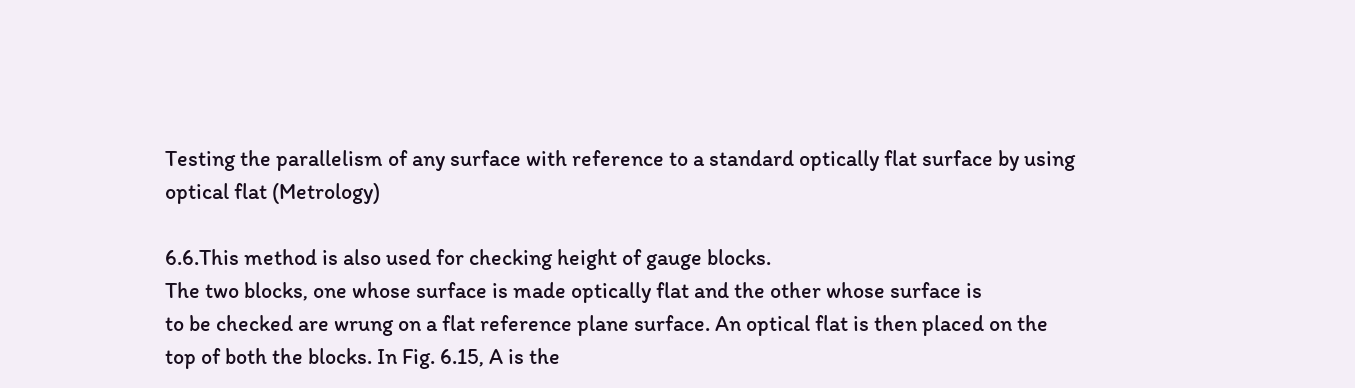Testing the parallelism of any surface with reference to a standard optically flat surface by using optical flat (Metrology)

6.6.This method is also used for checking height of gauge blocks.
The two blocks, one whose surface is made optically flat and the other whose surface is
to be checked are wrung on a flat reference plane surface. An optical flat is then placed on the
top of both the blocks. In Fig. 6.15, A is the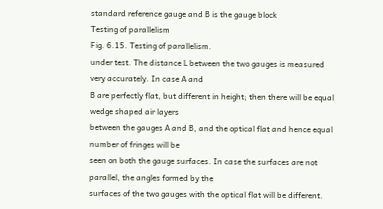standard reference gauge and B is the gauge block
Testing of parallelism
Fig. 6.15. Testing of parallelism.
under test. The distance L between the two gauges is measured very accurately. In case A and
B are perfectly flat, but different in height; then there will be equal wedge shaped air layers
between the gauges A and B, and the optical flat and hence equal number of fringes will be
seen on both the gauge surfaces. In case the surfaces are not parallel, the angles formed by the
surfaces of the two gauges with the optical flat will be different.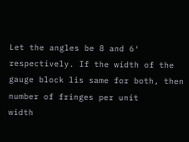Let the angles be 8 and 6′
respectively. If the width of the gauge block lis same for both, then number of fringes per unit
width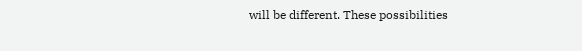will be different. These possibilities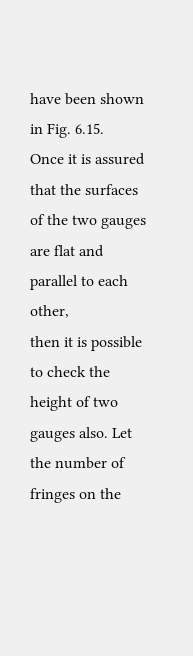have been shown in Fig. 6.15.
Once it is assured that the surfaces of the two gauges are flat and parallel to each other,
then it is possible to check the height of two gauges also. Let the number of fringes on the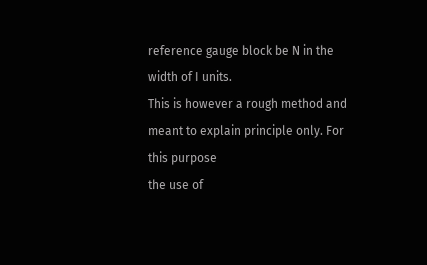reference gauge block be N in the width of I units.
This is however a rough method and meant to explain principle only. For this purpose
the use of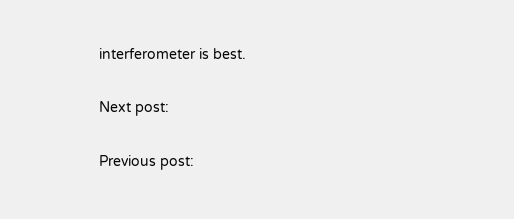interferometer is best.

Next post:

Previous post: